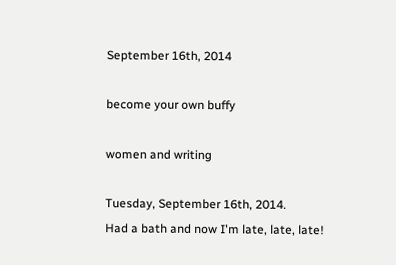September 16th, 2014

become your own buffy

women and writing

Tuesday, September 16th, 2014.
Had a bath and now I'm late, late, late!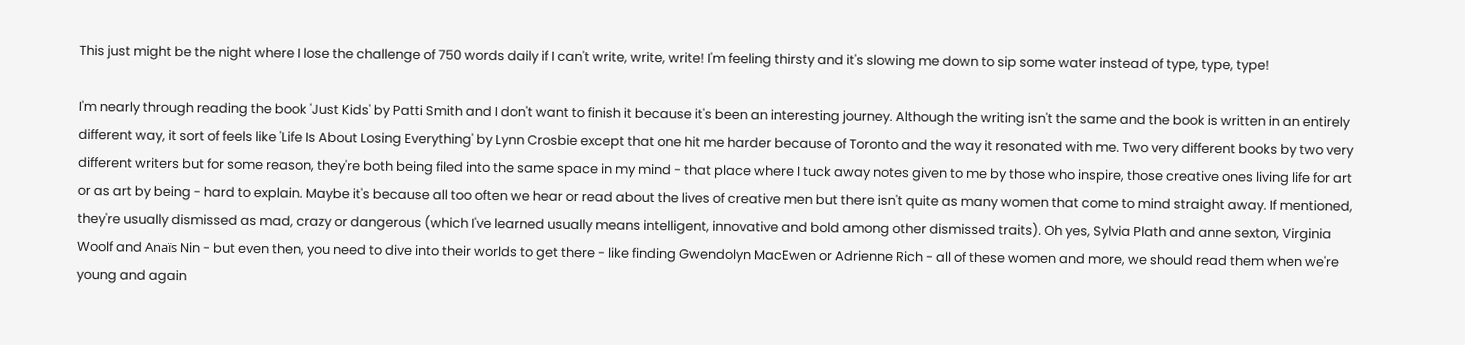This just might be the night where I lose the challenge of 750 words daily if I can't write, write, write! I'm feeling thirsty and it's slowing me down to sip some water instead of type, type, type!

I'm nearly through reading the book 'Just Kids' by Patti Smith and I don't want to finish it because it's been an interesting journey. Although the writing isn't the same and the book is written in an entirely different way, it sort of feels like 'Life Is About Losing Everything' by Lynn Crosbie except that one hit me harder because of Toronto and the way it resonated with me. Two very different books by two very different writers but for some reason, they're both being filed into the same space in my mind - that place where I tuck away notes given to me by those who inspire, those creative ones living life for art or as art by being - hard to explain. Maybe it's because all too often we hear or read about the lives of creative men but there isn't quite as many women that come to mind straight away. If mentioned, they're usually dismissed as mad, crazy or dangerous (which I've learned usually means intelligent, innovative and bold among other dismissed traits). Oh yes, Sylvia Plath and anne sexton, Virginia Woolf and Anaïs Nin - but even then, you need to dive into their worlds to get there - like finding Gwendolyn MacEwen or Adrienne Rich - all of these women and more, we should read them when we're young and again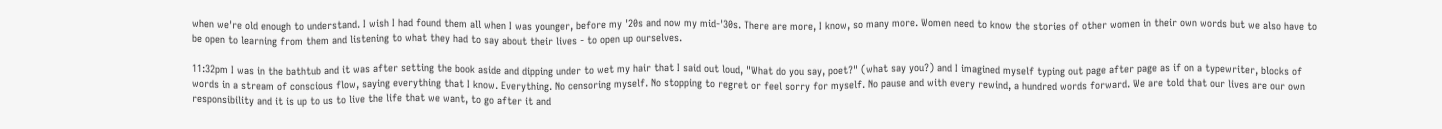when we're old enough to understand. I wish I had found them all when I was younger, before my '20s and now my mid-'30s. There are more, I know, so many more. Women need to know the stories of other women in their own words but we also have to be open to learning from them and listening to what they had to say about their lives - to open up ourselves.

11:32pm I was in the bathtub and it was after setting the book aside and dipping under to wet my hair that I said out loud, "What do you say, poet?" (what say you?) and I imagined myself typing out page after page as if on a typewriter, blocks of words in a stream of conscious flow, saying everything that I know. Everything. No censoring myself. No stopping to regret or feel sorry for myself. No pause and with every rewind, a hundred words forward. We are told that our lives are our own responsibility and it is up to us to live the life that we want, to go after it and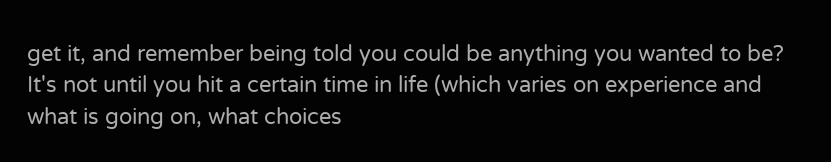get it, and remember being told you could be anything you wanted to be? It's not until you hit a certain time in life (which varies on experience and what is going on, what choices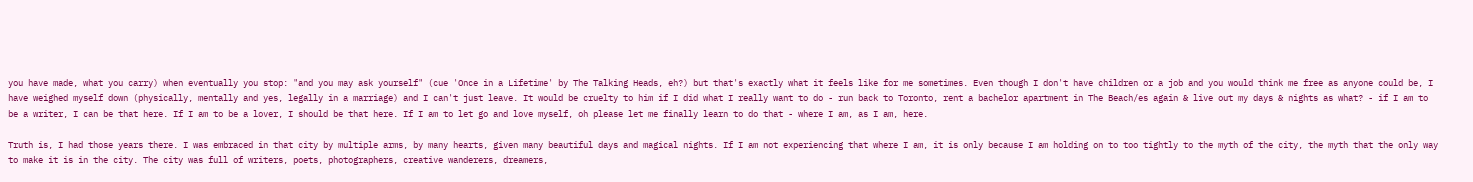you have made, what you carry) when eventually you stop: "and you may ask yourself" (cue 'Once in a Lifetime' by The Talking Heads, eh?) but that's exactly what it feels like for me sometimes. Even though I don't have children or a job and you would think me free as anyone could be, I have weighed myself down (physically, mentally and yes, legally in a marriage) and I can't just leave. It would be cruelty to him if I did what I really want to do - run back to Toronto, rent a bachelor apartment in The Beach/es again & live out my days & nights as what? - if I am to be a writer, I can be that here. If I am to be a lover, I should be that here. If I am to let go and love myself, oh please let me finally learn to do that - where I am, as I am, here.

Truth is, I had those years there. I was embraced in that city by multiple arms, by many hearts, given many beautiful days and magical nights. If I am not experiencing that where I am, it is only because I am holding on to too tightly to the myth of the city, the myth that the only way to make it is in the city. The city was full of writers, poets, photographers, creative wanderers, dreamers,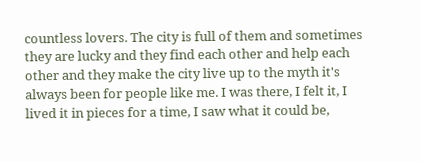countless lovers. The city is full of them and sometimes they are lucky and they find each other and help each other and they make the city live up to the myth it's always been for people like me. I was there, I felt it, I lived it in pieces for a time, I saw what it could be,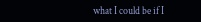what I could be if I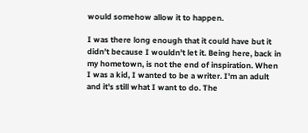would somehow allow it to happen.

I was there long enough that it could have but it didn't because I wouldn't let it. Being here, back in my hometown, is not the end of inspiration. When I was a kid, I wanted to be a writer. I'm an adult and it's still what I want to do. The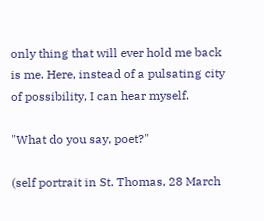only thing that will ever hold me back is me. Here, instead of a pulsating city of possibility, I can hear myself.

"What do you say, poet?"

(self portrait in St. Thomas, 28 March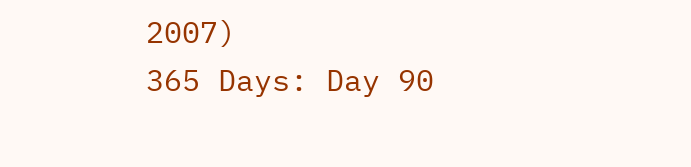2007)
365 Days: Day 90